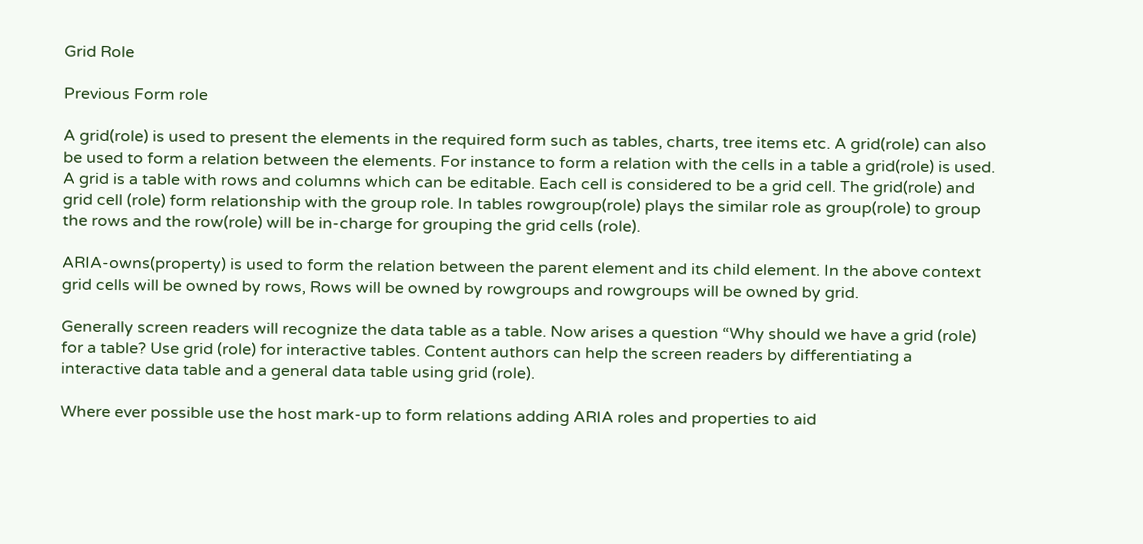Grid Role

Previous Form role

A grid(role) is used to present the elements in the required form such as tables, charts, tree items etc. A grid(role) can also be used to form a relation between the elements. For instance to form a relation with the cells in a table a grid(role) is used. A grid is a table with rows and columns which can be editable. Each cell is considered to be a grid cell. The grid(role) and grid cell (role) form relationship with the group role. In tables rowgroup(role) plays the similar role as group(role) to group the rows and the row(role) will be in-charge for grouping the grid cells (role).

ARIA-owns(property) is used to form the relation between the parent element and its child element. In the above context grid cells will be owned by rows, Rows will be owned by rowgroups and rowgroups will be owned by grid.

Generally screen readers will recognize the data table as a table. Now arises a question “Why should we have a grid (role) for a table? Use grid (role) for interactive tables. Content authors can help the screen readers by differentiating a interactive data table and a general data table using grid (role).

Where ever possible use the host mark-up to form relations adding ARIA roles and properties to aid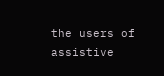the users of assistive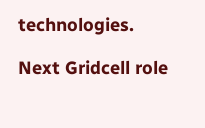technologies.

Next Gridcell role